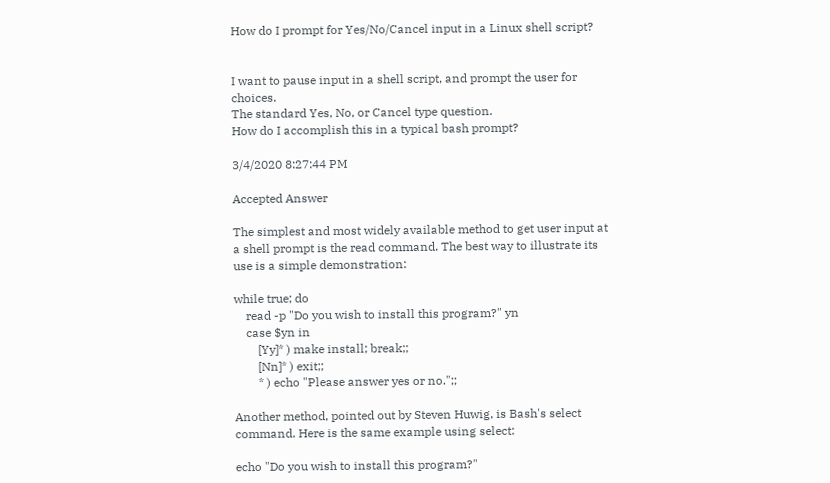How do I prompt for Yes/No/Cancel input in a Linux shell script?


I want to pause input in a shell script, and prompt the user for choices.
The standard Yes, No, or Cancel type question.
How do I accomplish this in a typical bash prompt?

3/4/2020 8:27:44 PM

Accepted Answer

The simplest and most widely available method to get user input at a shell prompt is the read command. The best way to illustrate its use is a simple demonstration:

while true; do
    read -p "Do you wish to install this program?" yn
    case $yn in
        [Yy]* ) make install; break;;
        [Nn]* ) exit;;
        * ) echo "Please answer yes or no.";;

Another method, pointed out by Steven Huwig, is Bash's select command. Here is the same example using select:

echo "Do you wish to install this program?"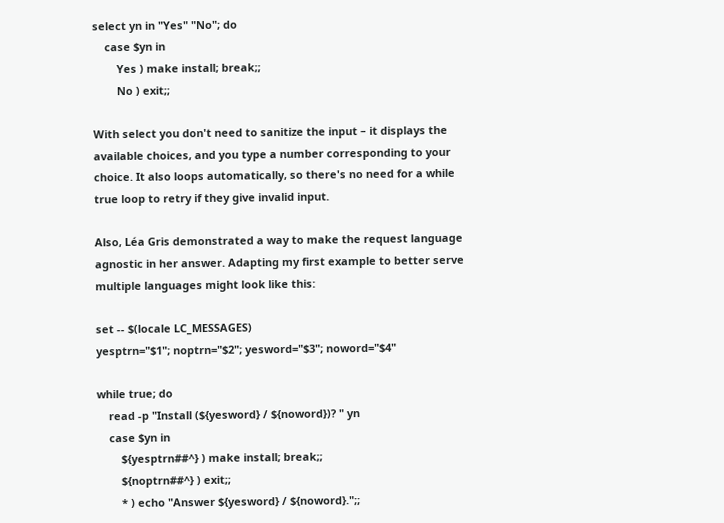select yn in "Yes" "No"; do
    case $yn in
        Yes ) make install; break;;
        No ) exit;;

With select you don't need to sanitize the input – it displays the available choices, and you type a number corresponding to your choice. It also loops automatically, so there's no need for a while true loop to retry if they give invalid input.

Also, Léa Gris demonstrated a way to make the request language agnostic in her answer. Adapting my first example to better serve multiple languages might look like this:

set -- $(locale LC_MESSAGES)
yesptrn="$1"; noptrn="$2"; yesword="$3"; noword="$4"

while true; do
    read -p "Install (${yesword} / ${noword})? " yn
    case $yn in
        ${yesptrn##^} ) make install; break;;
        ${noptrn##^} ) exit;;
        * ) echo "Answer ${yesword} / ${noword}.";;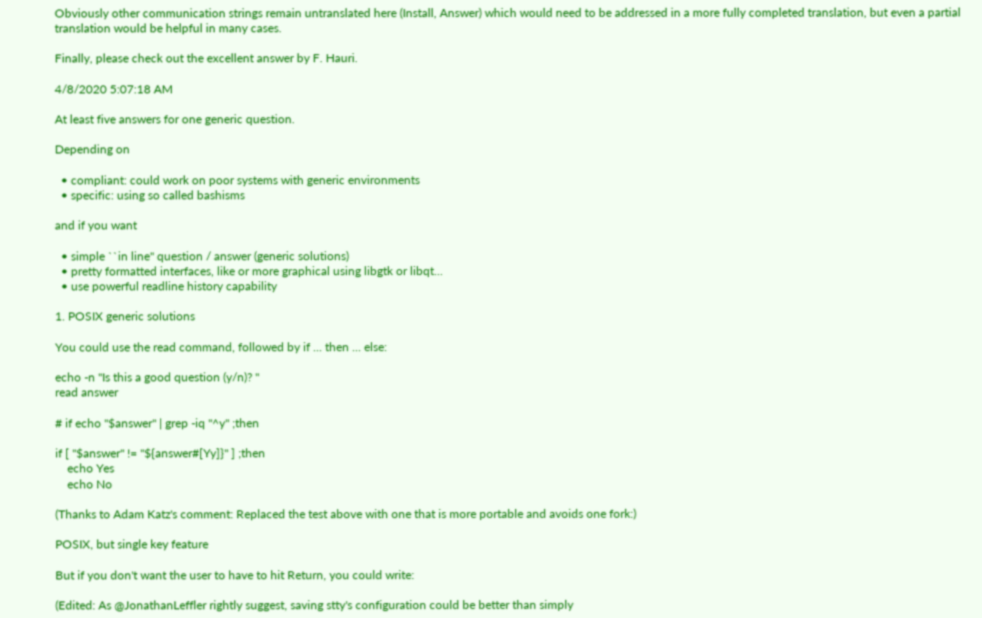Obviously other communication strings remain untranslated here (Install, Answer) which would need to be addressed in a more fully completed translation, but even a partial translation would be helpful in many cases.

Finally, please check out the excellent answer by F. Hauri.

4/8/2020 5:07:18 AM

At least five answers for one generic question.

Depending on

  • compliant: could work on poor systems with generic environments
  • specific: using so called bashisms

and if you want

  • simple ``in line'' question / answer (generic solutions)
  • pretty formatted interfaces, like or more graphical using libgtk or libqt...
  • use powerful readline history capability

1. POSIX generic solutions

You could use the read command, followed by if ... then ... else:

echo -n "Is this a good question (y/n)? "
read answer

# if echo "$answer" | grep -iq "^y" ;then

if [ "$answer" != "${answer#[Yy]}" ] ;then
    echo Yes
    echo No

(Thanks to Adam Katz's comment: Replaced the test above with one that is more portable and avoids one fork:)

POSIX, but single key feature

But if you don't want the user to have to hit Return, you could write:

(Edited: As @JonathanLeffler rightly suggest, saving stty's configuration could be better than simply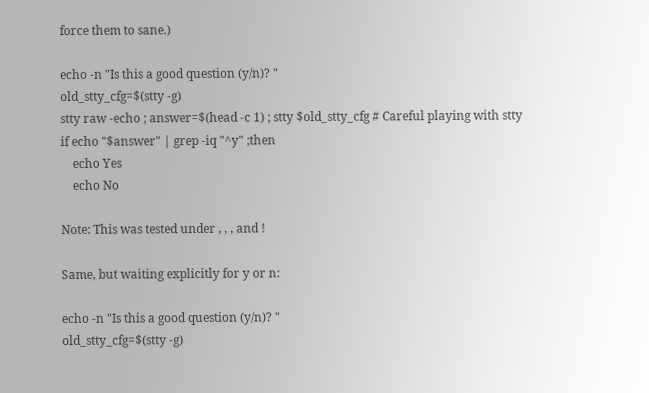force them to sane.)

echo -n "Is this a good question (y/n)? "
old_stty_cfg=$(stty -g)
stty raw -echo ; answer=$(head -c 1) ; stty $old_stty_cfg # Careful playing with stty
if echo "$answer" | grep -iq "^y" ;then
    echo Yes
    echo No

Note: This was tested under , , , and !

Same, but waiting explicitly for y or n:

echo -n "Is this a good question (y/n)? "
old_stty_cfg=$(stty -g)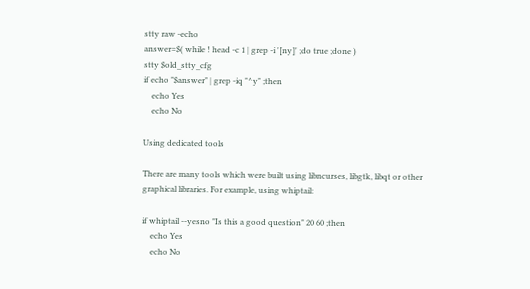stty raw -echo
answer=$( while ! head -c 1 | grep -i '[ny]' ;do true ;done )
stty $old_stty_cfg
if echo "$answer" | grep -iq "^y" ;then
    echo Yes
    echo No

Using dedicated tools

There are many tools which were built using libncurses, libgtk, libqt or other graphical libraries. For example, using whiptail:

if whiptail --yesno "Is this a good question" 20 60 ;then
    echo Yes
    echo No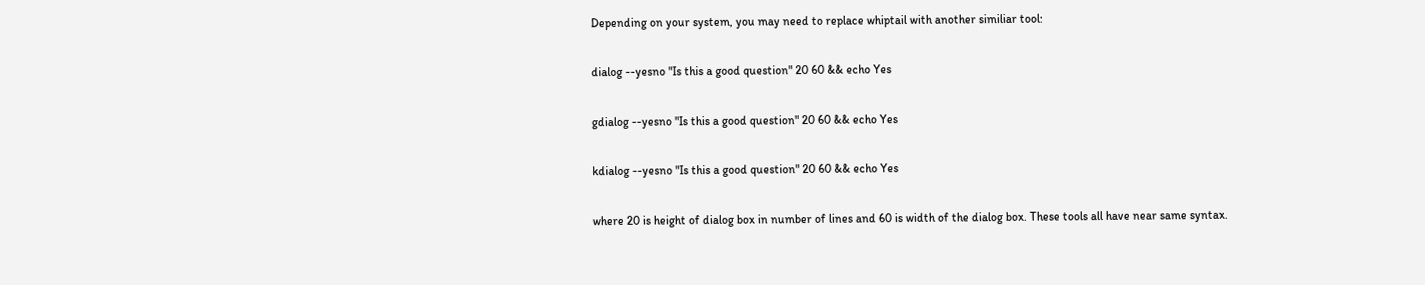Depending on your system, you may need to replace whiptail with another similiar tool:

dialog --yesno "Is this a good question" 20 60 && echo Yes

gdialog --yesno "Is this a good question" 20 60 && echo Yes

kdialog --yesno "Is this a good question" 20 60 && echo Yes

where 20 is height of dialog box in number of lines and 60 is width of the dialog box. These tools all have near same syntax.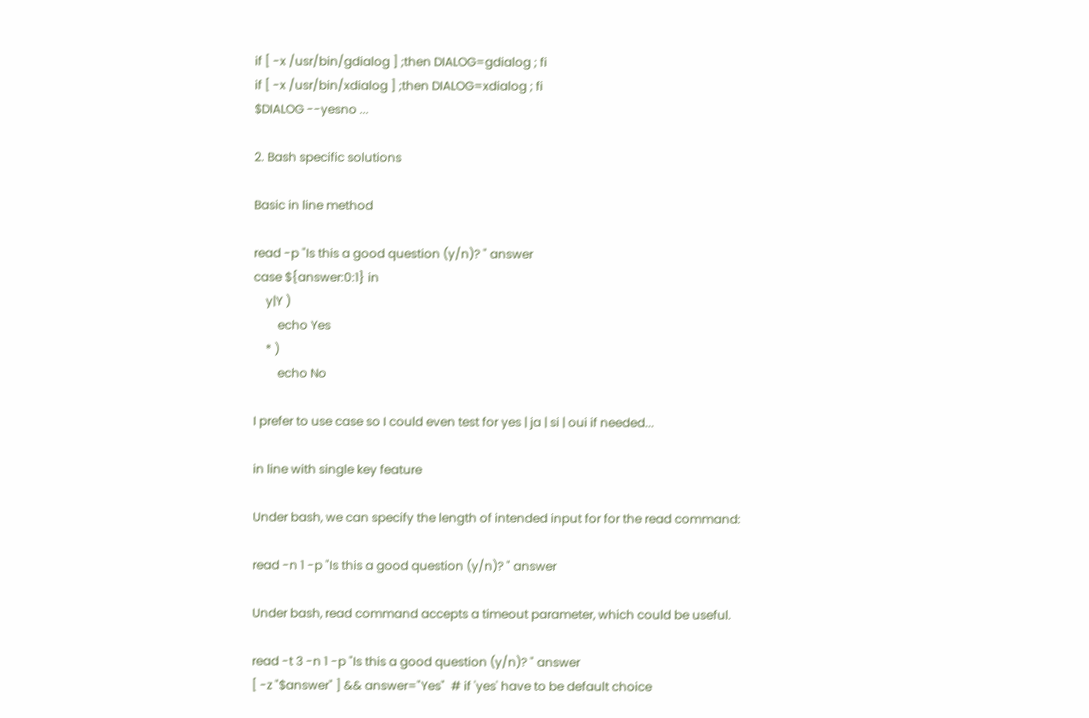if [ -x /usr/bin/gdialog ] ;then DIALOG=gdialog ; fi
if [ -x /usr/bin/xdialog ] ;then DIALOG=xdialog ; fi
$DIALOG --yesno ...

2. Bash specific solutions

Basic in line method

read -p "Is this a good question (y/n)? " answer
case ${answer:0:1} in
    y|Y )
        echo Yes
    * )
        echo No

I prefer to use case so I could even test for yes | ja | si | oui if needed...

in line with single key feature

Under bash, we can specify the length of intended input for for the read command:

read -n 1 -p "Is this a good question (y/n)? " answer

Under bash, read command accepts a timeout parameter, which could be useful.

read -t 3 -n 1 -p "Is this a good question (y/n)? " answer
[ -z "$answer" ] && answer="Yes"  # if 'yes' have to be default choice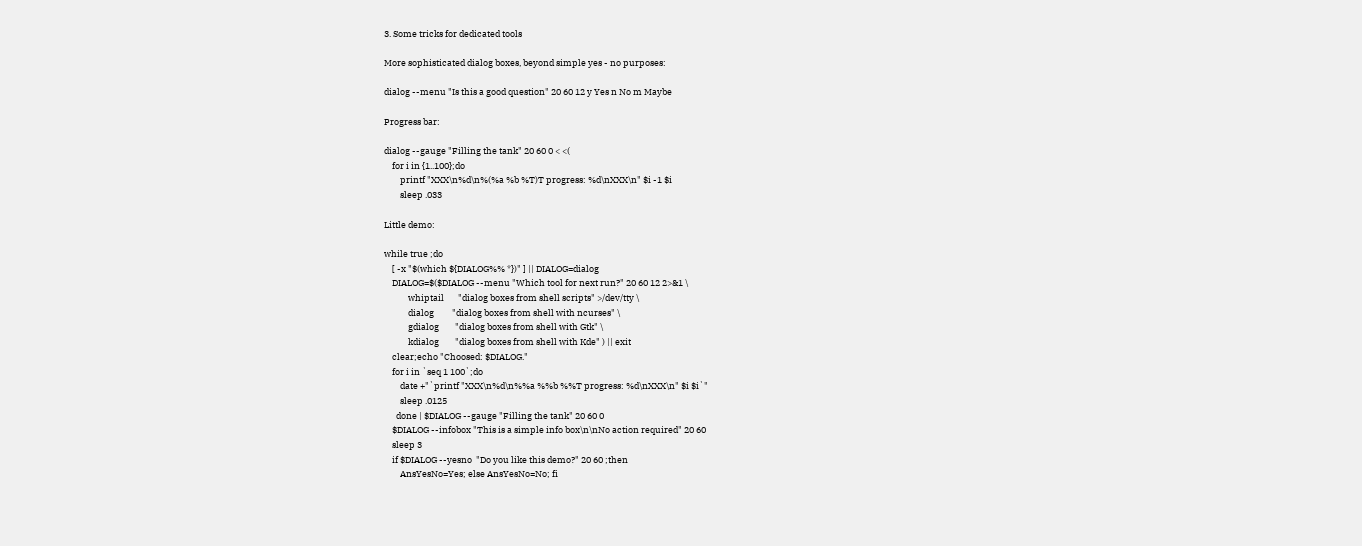3. Some tricks for dedicated tools

More sophisticated dialog boxes, beyond simple yes - no purposes:

dialog --menu "Is this a good question" 20 60 12 y Yes n No m Maybe

Progress bar:

dialog --gauge "Filling the tank" 20 60 0 < <(
    for i in {1..100};do
        printf "XXX\n%d\n%(%a %b %T)T progress: %d\nXXX\n" $i -1 $i
        sleep .033

Little demo:

while true ;do
    [ -x "$(which ${DIALOG%% *})" ] || DIALOG=dialog
    DIALOG=$($DIALOG --menu "Which tool for next run?" 20 60 12 2>&1 \
            whiptail       "dialog boxes from shell scripts" >/dev/tty \
            dialog         "dialog boxes from shell with ncurses" \
            gdialog        "dialog boxes from shell with Gtk" \
            kdialog        "dialog boxes from shell with Kde" ) || exit
    clear;echo "Choosed: $DIALOG."
    for i in `seq 1 100`;do
        date +"`printf "XXX\n%d\n%%a %%b %%T progress: %d\nXXX\n" $i $i`"
        sleep .0125
      done | $DIALOG --gauge "Filling the tank" 20 60 0
    $DIALOG --infobox "This is a simple info box\n\nNo action required" 20 60
    sleep 3
    if $DIALOG --yesno  "Do you like this demo?" 20 60 ;then
        AnsYesNo=Yes; else AnsYesNo=No; fi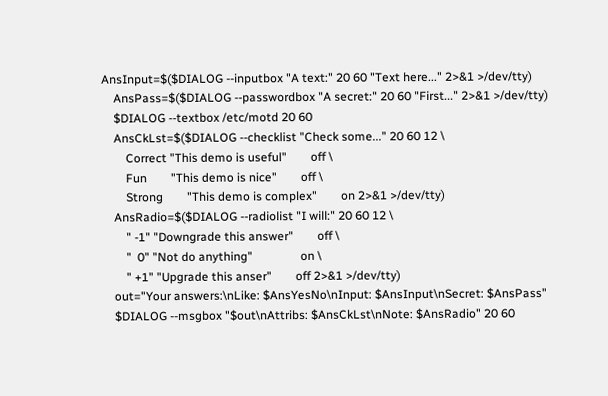AnsInput=$($DIALOG --inputbox "A text:" 20 60 "Text here..." 2>&1 >/dev/tty)
    AnsPass=$($DIALOG --passwordbox "A secret:" 20 60 "First..." 2>&1 >/dev/tty)
    $DIALOG --textbox /etc/motd 20 60
    AnsCkLst=$($DIALOG --checklist "Check some..." 20 60 12 \
        Correct "This demo is useful"        off \
        Fun        "This demo is nice"        off \
        Strong        "This demo is complex"        on 2>&1 >/dev/tty)
    AnsRadio=$($DIALOG --radiolist "I will:" 20 60 12 \
        " -1" "Downgrade this answer"        off \
        "  0" "Not do anything"                on \
        " +1" "Upgrade this anser"        off 2>&1 >/dev/tty)
    out="Your answers:\nLike: $AnsYesNo\nInput: $AnsInput\nSecret: $AnsPass"
    $DIALOG --msgbox "$out\nAttribs: $AnsCkLst\nNote: $AnsRadio" 20 60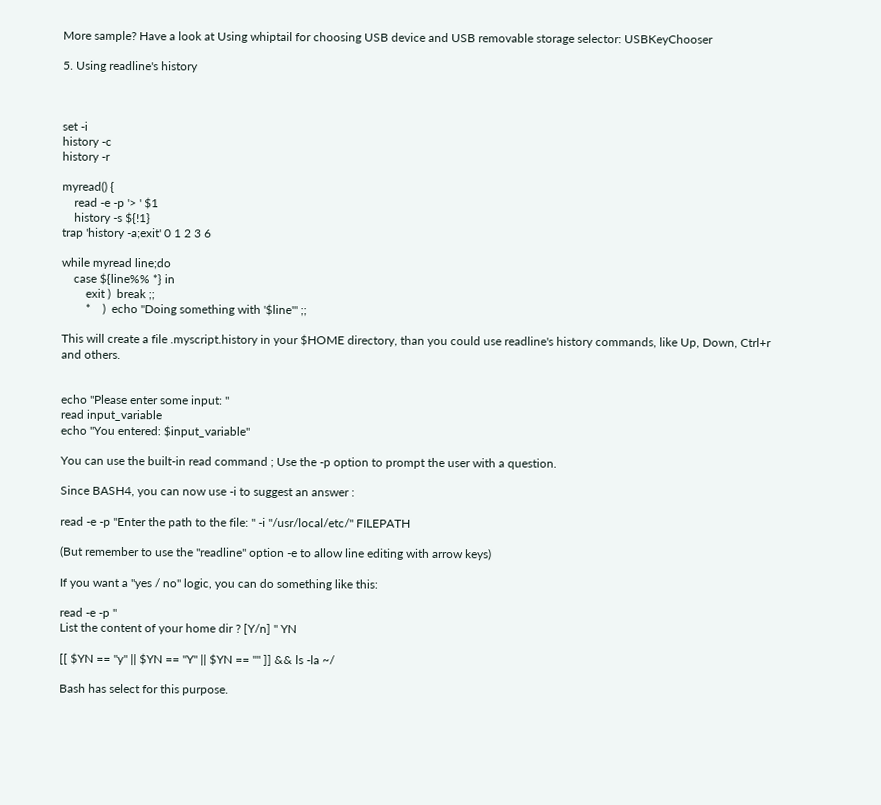More sample? Have a look at Using whiptail for choosing USB device and USB removable storage selector: USBKeyChooser

5. Using readline's history



set -i
history -c
history -r

myread() {
    read -e -p '> ' $1
    history -s ${!1}
trap 'history -a;exit' 0 1 2 3 6

while myread line;do
    case ${line%% *} in
        exit )  break ;;
        *    )  echo "Doing something with '$line'" ;;

This will create a file .myscript.history in your $HOME directory, than you could use readline's history commands, like Up, Down, Ctrl+r and others.


echo "Please enter some input: "
read input_variable
echo "You entered: $input_variable"

You can use the built-in read command ; Use the -p option to prompt the user with a question.

Since BASH4, you can now use -i to suggest an answer :

read -e -p "Enter the path to the file: " -i "/usr/local/etc/" FILEPATH

(But remember to use the "readline" option -e to allow line editing with arrow keys)

If you want a "yes / no" logic, you can do something like this:

read -e -p "
List the content of your home dir ? [Y/n] " YN

[[ $YN == "y" || $YN == "Y" || $YN == "" ]] && ls -la ~/

Bash has select for this purpose.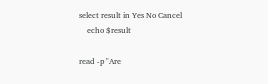select result in Yes No Cancel
    echo $result

read -p "Are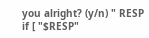you alright? (y/n) " RESP
if [ "$RESP"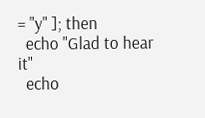= "y" ]; then
  echo "Glad to hear it"
  echo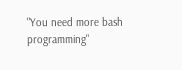"You need more bash programming"